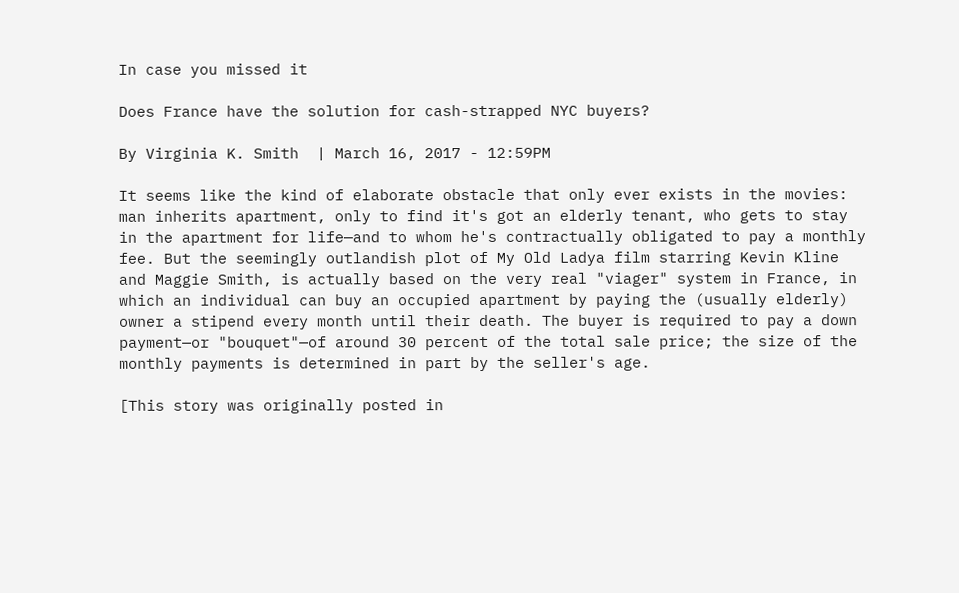In case you missed it

Does France have the solution for cash-strapped NYC buyers?

By Virginia K. Smith  | March 16, 2017 - 12:59PM

It seems like the kind of elaborate obstacle that only ever exists in the movies: man inherits apartment, only to find it's got an elderly tenant, who gets to stay in the apartment for life—and to whom he's contractually obligated to pay a monthly fee. But the seemingly outlandish plot of My Old Ladya film starring Kevin Kline and Maggie Smith, is actually based on the very real "viager" system in France, in which an individual can buy an occupied apartment by paying the (usually elderly) owner a stipend every month until their death. The buyer is required to pay a down payment—or "bouquet"—of around 30 percent of the total sale price; the size of the monthly payments is determined in part by the seller's age.

[This story was originally posted in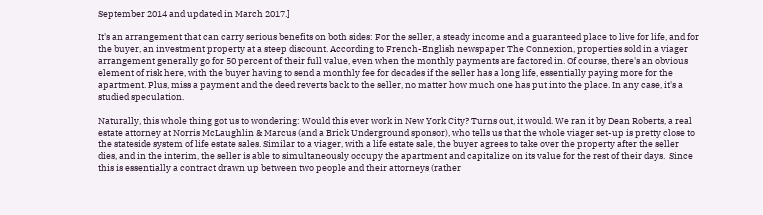September 2014 and updated in March 2017.]

It's an arrangement that can carry serious benefits on both sides: For the seller, a steady income and a guaranteed place to live for life, and for the buyer, an investment property at a steep discount. According to French-English newspaper The Connexion, properties sold in a viager arrangement generally go for 50 percent of their full value, even when the monthly payments are factored in. Of course, there's an obvious element of risk here, with the buyer having to send a monthly fee for decades if the seller has a long life, essentially paying more for the apartment. Plus, miss a payment and the deed reverts back to the seller, no matter how much one has put into the place. In any case, it's a studied speculation.

Naturally, this whole thing got us to wondering: Would this ever work in New York City? Turns out, it would. We ran it by Dean Roberts, a real estate attorney at Norris McLaughlin & Marcus (and a Brick Underground sponsor), who tells us that the whole viager set-up is pretty close to the stateside system of life estate sales. Similar to a viager, with a life estate sale, the buyer agrees to take over the property after the seller dies, and in the interim, the seller is able to simultaneously occupy the apartment and capitalize on its value for the rest of their days.  Since this is essentially a contract drawn up between two people and their attorneys (rather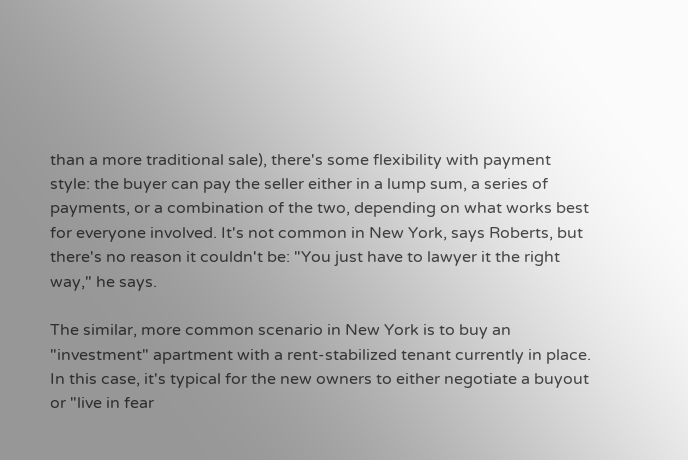than a more traditional sale), there's some flexibility with payment style: the buyer can pay the seller either in a lump sum, a series of payments, or a combination of the two, depending on what works best for everyone involved. It's not common in New York, says Roberts, but there's no reason it couldn't be: "You just have to lawyer it the right way," he says.

The similar, more common scenario in New York is to buy an "investment" apartment with a rent-stabilized tenant currently in place. In this case, it's typical for the new owners to either negotiate a buyout or "live in fear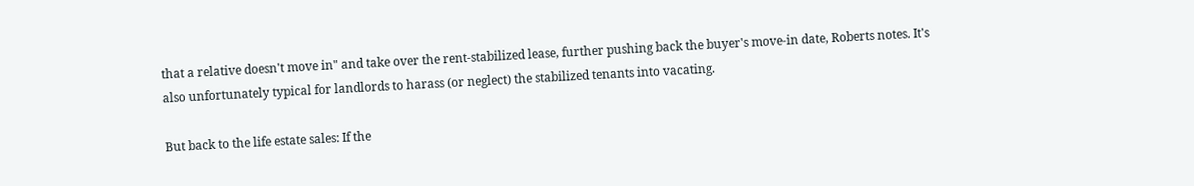that a relative doesn't move in" and take over the rent-stabilized lease, further pushing back the buyer's move-in date, Roberts notes. It's also unfortunately typical for landlords to harass (or neglect) the stabilized tenants into vacating.

But back to the life estate sales: If the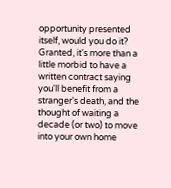opportunity presented itself, would you do it? Granted, it's more than a little morbid to have a written contract saying you'll benefit from a stranger's death, and the thought of waiting a decade (or two) to move into your own home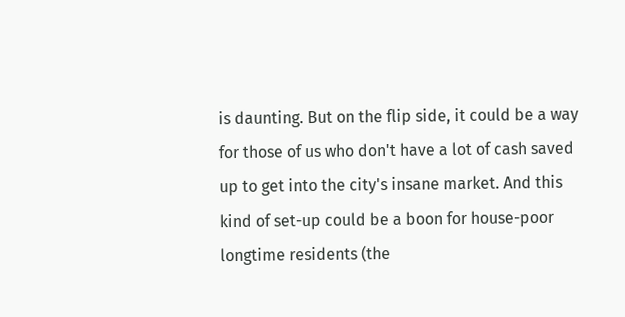is daunting. But on the flip side, it could be a way for those of us who don't have a lot of cash saved up to get into the city's insane market. And this kind of set-up could be a boon for house-poor longtime residents (the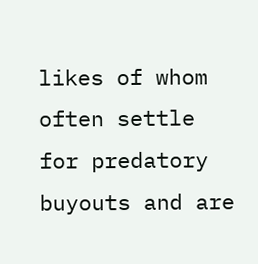likes of whom often settle for predatory buyouts and are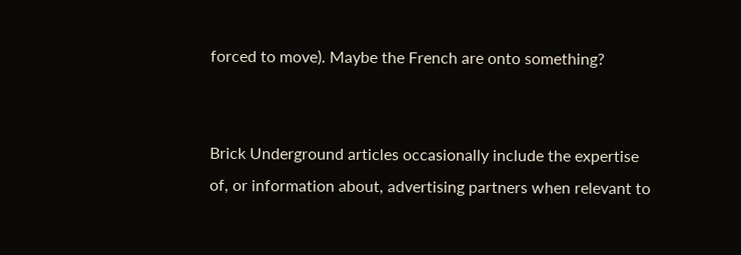forced to move). Maybe the French are onto something?


Brick Underground articles occasionally include the expertise of, or information about, advertising partners when relevant to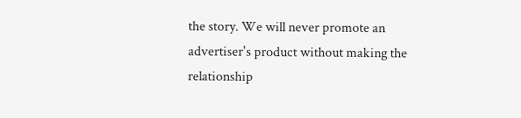the story. We will never promote an advertiser's product without making the relationship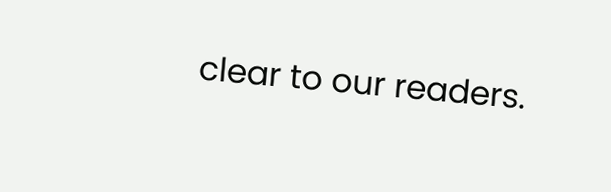clear to our readers.